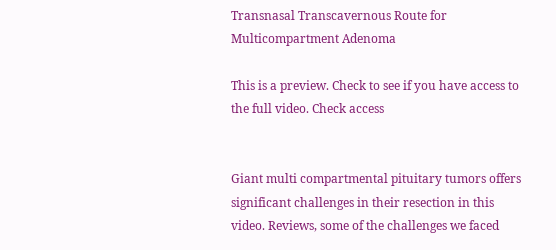Transnasal Transcavernous Route for Multicompartment Adenoma

This is a preview. Check to see if you have access to the full video. Check access


Giant multi compartmental pituitary tumors offers significant challenges in their resection in this video. Reviews, some of the challenges we faced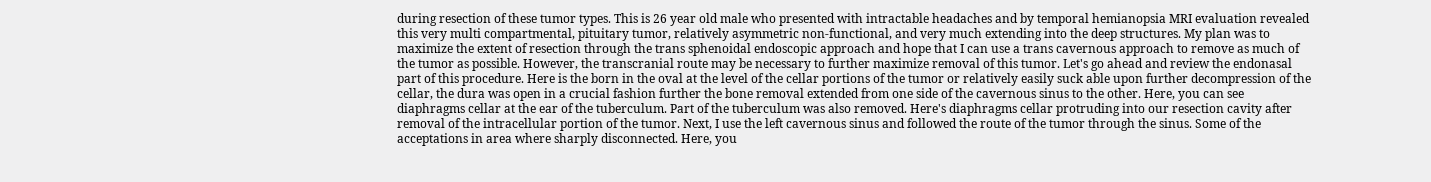during resection of these tumor types. This is 26 year old male who presented with intractable headaches and by temporal hemianopsia MRI evaluation revealed this very multi compartmental, pituitary tumor, relatively asymmetric non-functional, and very much extending into the deep structures. My plan was to maximize the extent of resection through the trans sphenoidal endoscopic approach and hope that I can use a trans cavernous approach to remove as much of the tumor as possible. However, the transcranial route may be necessary to further maximize removal of this tumor. Let's go ahead and review the endonasal part of this procedure. Here is the born in the oval at the level of the cellar portions of the tumor or relatively easily suck able upon further decompression of the cellar, the dura was open in a crucial fashion further the bone removal extended from one side of the cavernous sinus to the other. Here, you can see diaphragms cellar at the ear of the tuberculum. Part of the tuberculum was also removed. Here's diaphragms cellar protruding into our resection cavity after removal of the intracellular portion of the tumor. Next, I use the left cavernous sinus and followed the route of the tumor through the sinus. Some of the acceptations in area where sharply disconnected. Here, you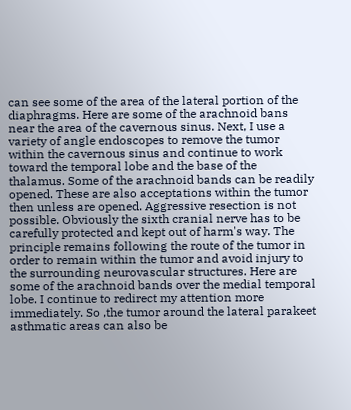can see some of the area of the lateral portion of the diaphragms. Here are some of the arachnoid bans near the area of the cavernous sinus. Next, I use a variety of angle endoscopes to remove the tumor within the cavernous sinus and continue to work toward the temporal lobe and the base of the thalamus. Some of the arachnoid bands can be readily opened. These are also acceptations within the tumor then unless are opened. Aggressive resection is not possible. Obviously the sixth cranial nerve has to be carefully protected and kept out of harm's way. The principle remains following the route of the tumor in order to remain within the tumor and avoid injury to the surrounding neurovascular structures. Here are some of the arachnoid bands over the medial temporal lobe. I continue to redirect my attention more immediately. So ,the tumor around the lateral parakeet asthmatic areas can also be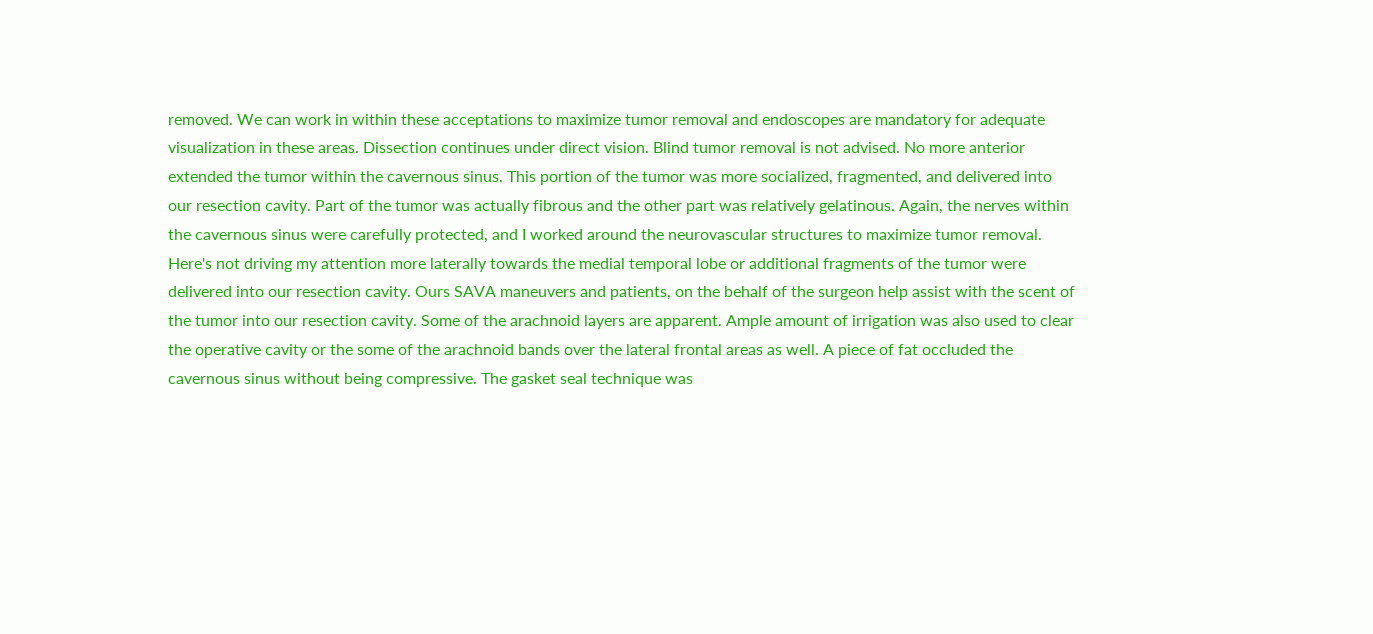removed. We can work in within these acceptations to maximize tumor removal and endoscopes are mandatory for adequate visualization in these areas. Dissection continues under direct vision. Blind tumor removal is not advised. No more anterior extended the tumor within the cavernous sinus. This portion of the tumor was more socialized, fragmented, and delivered into our resection cavity. Part of the tumor was actually fibrous and the other part was relatively gelatinous. Again, the nerves within the cavernous sinus were carefully protected, and I worked around the neurovascular structures to maximize tumor removal. Here's not driving my attention more laterally towards the medial temporal lobe or additional fragments of the tumor were delivered into our resection cavity. Ours SAVA maneuvers and patients, on the behalf of the surgeon help assist with the scent of the tumor into our resection cavity. Some of the arachnoid layers are apparent. Ample amount of irrigation was also used to clear the operative cavity or the some of the arachnoid bands over the lateral frontal areas as well. A piece of fat occluded the cavernous sinus without being compressive. The gasket seal technique was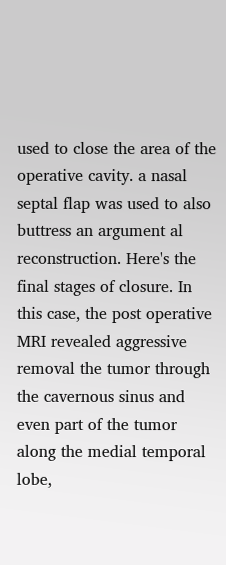used to close the area of the operative cavity. a nasal septal flap was used to also buttress an argument al reconstruction. Here's the final stages of closure. In this case, the post operative MRI revealed aggressive removal the tumor through the cavernous sinus and even part of the tumor along the medial temporal lobe,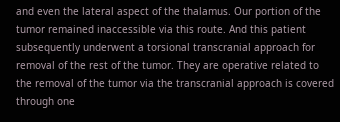and even the lateral aspect of the thalamus. Our portion of the tumor remained inaccessible via this route. And this patient subsequently underwent a torsional transcranial approach for removal of the rest of the tumor. They are operative related to the removal of the tumor via the transcranial approach is covered through one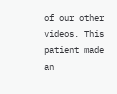of our other videos. This patient made an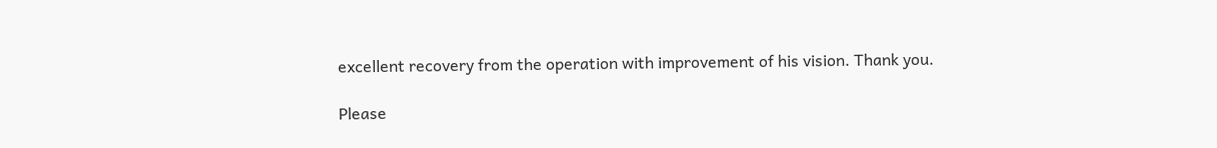excellent recovery from the operation with improvement of his vision. Thank you.

Please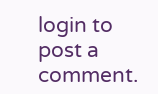login to post a comment.